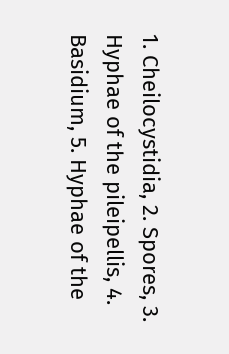1. Cheilocystidia, 2. Spores, 3. Hyphae of the pileipellis, 4. Basidium, 5. Hyphae of the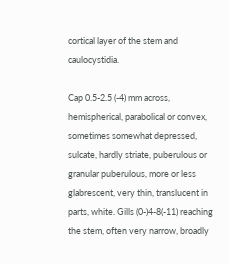cortical layer of the stem and caulocystidia.

Cap 0.5-2.5 (-4) mm across, hemispherical, parabolical or convex, sometimes somewhat depressed, sulcate, hardly striate, puberulous or granular puberulous, more or less glabrescent, very thin, translucent in parts, white. Gills (0-)4-8(-11) reaching the stem, often very narrow, broadly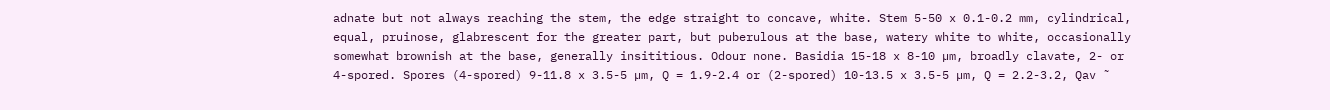adnate but not always reaching the stem, the edge straight to concave, white. Stem 5-50 x 0.1-0.2 mm, cylindrical, equal, pruinose, glabrescent for the greater part, but puberulous at the base, watery white to white, occasionally somewhat brownish at the base, generally insititious. Odour none. Basidia 15-18 x 8-10 µm, broadly clavate, 2- or 4-spored. Spores (4-spored) 9-11.8 x 3.5-5 µm, Q = 1.9-2.4 or (2-spored) 10-13.5 x 3.5-5 µm, Q = 2.2-3.2, Qav ˜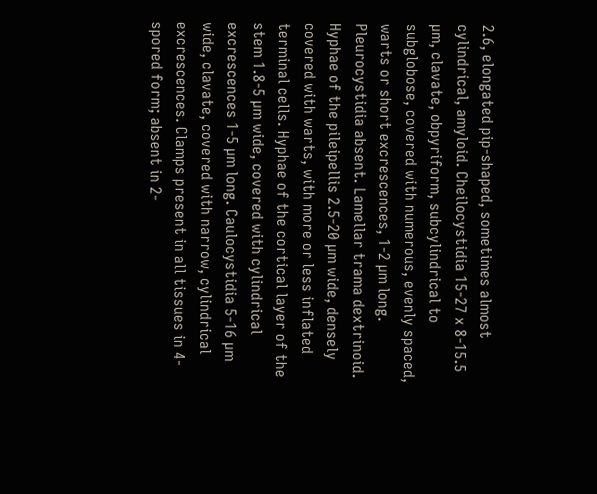2.6, elongated pip-shaped, sometimes almost cylindrical, amyloid. Cheilocystidia 15-27 x 8-15.5 µm, clavate, obpyriform, subcylindrical to subglobose, covered with numerous, evenly spaced, warts or short excrescences, 1-2 µm long. Pleurocystidia absent. Lamellar trama dextrinoid. Hyphae of the pileipellis 2.5-20 µm wide, densely covered with warts, with more or less inflated terminal cells. Hyphae of the cortical layer of the stem 1.8-5 µm wide, covered with cylindrical excrescences 1-5 µm long. Caulocystidia 5-16 µm wide, clavate, covered with narrow, cylindrical excrescences. Clamps present in all tissues in 4-spored form; absent in 2-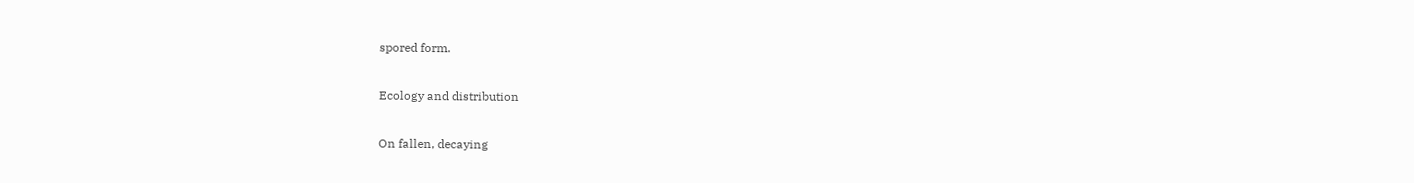spored form.

Ecology and distribution

On fallen, decaying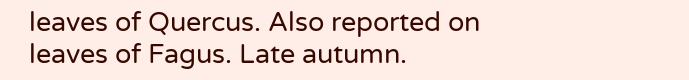leaves of Quercus. Also reported on leaves of Fagus. Late autumn.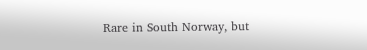Rare in South Norway, but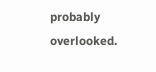probably overlooked.